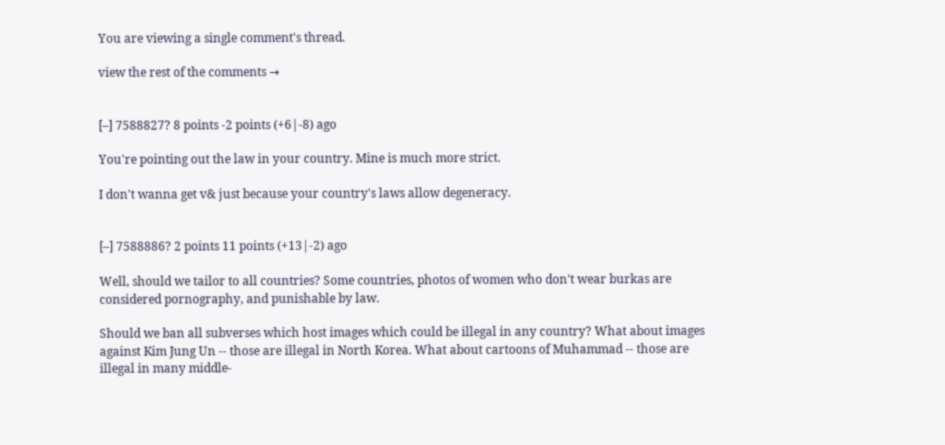You are viewing a single comment's thread.

view the rest of the comments →


[–] 7588827? 8 points -2 points (+6|-8) ago

You're pointing out the law in your country. Mine is much more strict.

I don't wanna get v& just because your country's laws allow degeneracy.


[–] 7588886? 2 points 11 points (+13|-2) ago

Well, should we tailor to all countries? Some countries, photos of women who don't wear burkas are considered pornography, and punishable by law.

Should we ban all subverses which host images which could be illegal in any country? What about images against Kim Jung Un -- those are illegal in North Korea. What about cartoons of Muhammad -- those are illegal in many middle-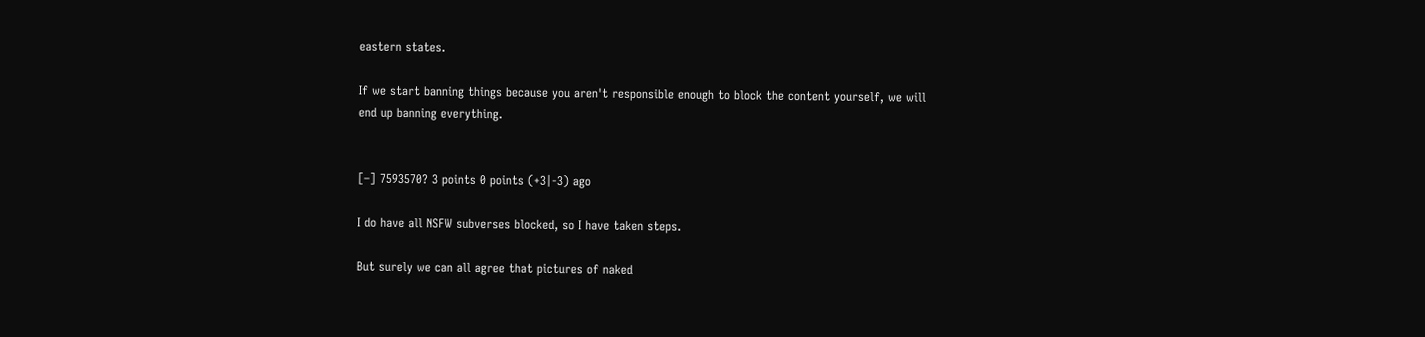eastern states.

If we start banning things because you aren't responsible enough to block the content yourself, we will end up banning everything.


[–] 7593570? 3 points 0 points (+3|-3) ago

I do have all NSFW subverses blocked, so I have taken steps.

But surely we can all agree that pictures of naked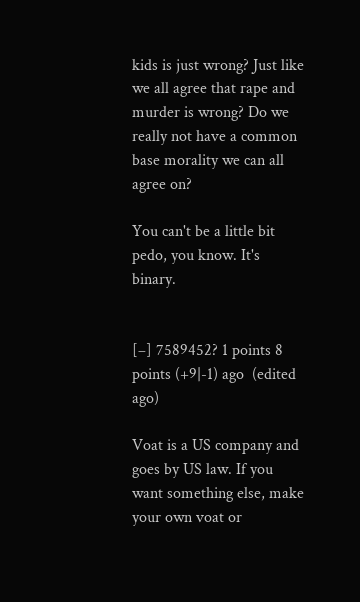kids is just wrong? Just like we all agree that rape and murder is wrong? Do we really not have a common base morality we can all agree on?

You can't be a little bit pedo, you know. It's binary.


[–] 7589452? 1 points 8 points (+9|-1) ago  (edited ago)

Voat is a US company and goes by US law. If you want something else, make your own voat or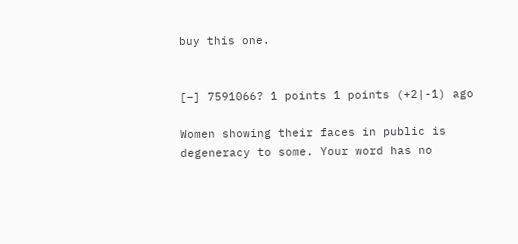buy this one.


[–] 7591066? 1 points 1 points (+2|-1) ago

Women showing their faces in public is degeneracy to some. Your word has no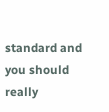standard and you should really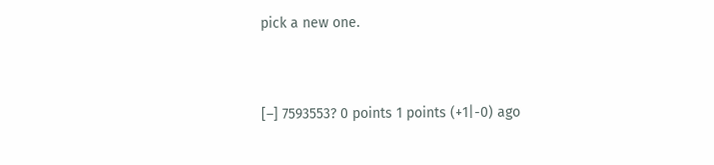pick a new one.


[–] 7593553? 0 points 1 points (+1|-0) ago